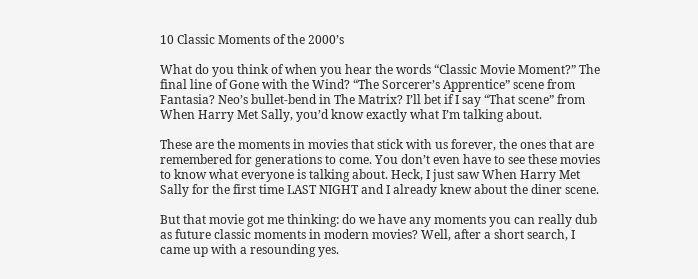10 Classic Moments of the 2000’s

What do you think of when you hear the words “Classic Movie Moment?” The final line of Gone with the Wind? “The Sorcerer’s Apprentice” scene from Fantasia? Neo’s bullet-bend in The Matrix? I’ll bet if I say “That scene” from When Harry Met Sally, you’d know exactly what I’m talking about.

These are the moments in movies that stick with us forever, the ones that are remembered for generations to come. You don’t even have to see these movies to know what everyone is talking about. Heck, I just saw When Harry Met Sally for the first time LAST NIGHT and I already knew about the diner scene.

But that movie got me thinking: do we have any moments you can really dub as future classic moments in modern movies? Well, after a short search, I came up with a resounding yes.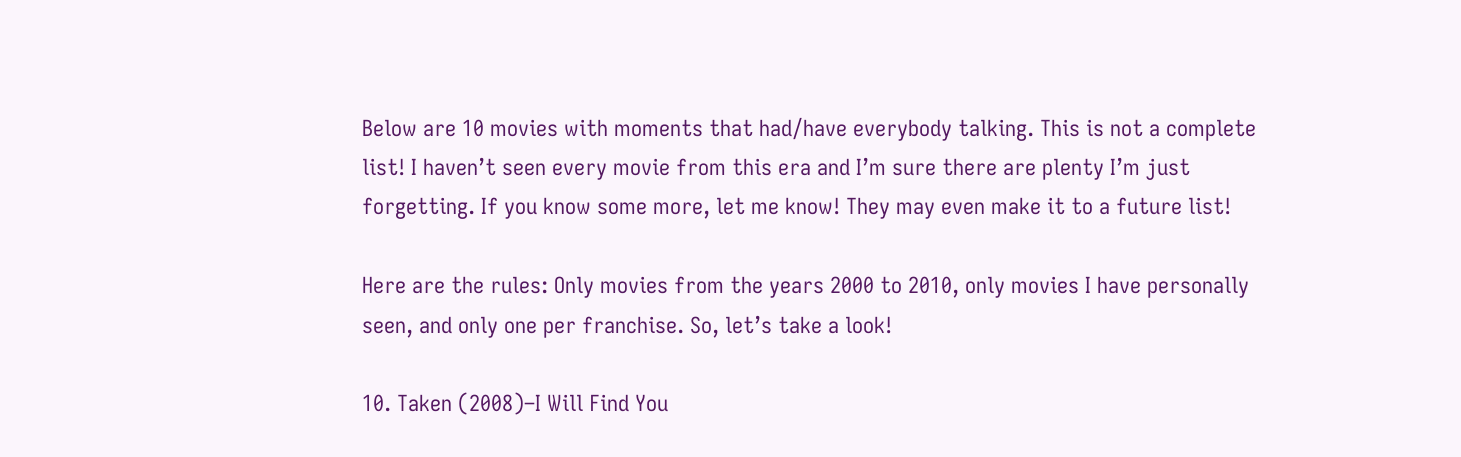Below are 10 movies with moments that had/have everybody talking. This is not a complete list! I haven’t seen every movie from this era and I’m sure there are plenty I’m just forgetting. If you know some more, let me know! They may even make it to a future list!

Here are the rules: Only movies from the years 2000 to 2010, only movies I have personally seen, and only one per franchise. So, let’s take a look!

10. Taken (2008)–I Will Find You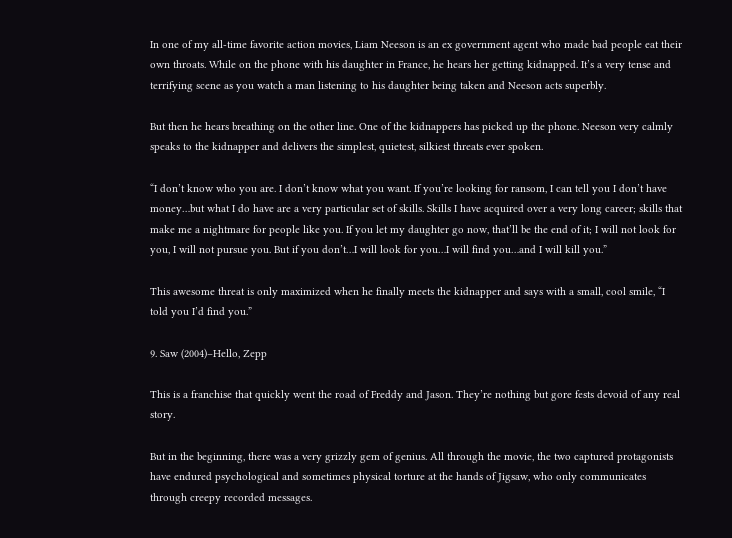In one of my all-time favorite action movies, Liam Neeson is an ex government agent who made bad people eat their own throats. While on the phone with his daughter in France, he hears her getting kidnapped. It’s a very tense and terrifying scene as you watch a man listening to his daughter being taken and Neeson acts superbly.

But then he hears breathing on the other line. One of the kidnappers has picked up the phone. Neeson very calmly speaks to the kidnapper and delivers the simplest, quietest, silkiest threats ever spoken.

“I don’t know who you are. I don’t know what you want. If you’re looking for ransom, I can tell you I don’t have money…but what I do have are a very particular set of skills. Skills I have acquired over a very long career; skills that make me a nightmare for people like you. If you let my daughter go now, that’ll be the end of it; I will not look for you, I will not pursue you. But if you don’t…I will look for you…I will find you…and I will kill you.”

This awesome threat is only maximized when he finally meets the kidnapper and says with a small, cool smile, “I told you I’d find you.”

9. Saw (2004)–Hello, Zepp

This is a franchise that quickly went the road of Freddy and Jason. They’re nothing but gore fests devoid of any real story.

But in the beginning, there was a very grizzly gem of genius. All through the movie, the two captured protagonists have endured psychological and sometimes physical torture at the hands of Jigsaw, who only communicates through creepy recorded messages.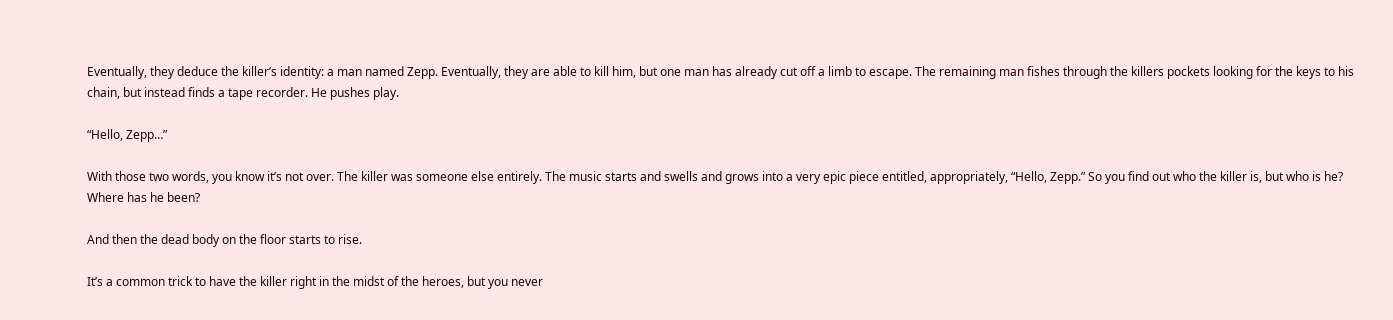Eventually, they deduce the killer’s identity: a man named Zepp. Eventually, they are able to kill him, but one man has already cut off a limb to escape. The remaining man fishes through the killers pockets looking for the keys to his chain, but instead finds a tape recorder. He pushes play.

“Hello, Zepp…”

With those two words, you know it’s not over. The killer was someone else entirely. The music starts and swells and grows into a very epic piece entitled, appropriately, “Hello, Zepp.” So you find out who the killer is, but who is he? Where has he been?

And then the dead body on the floor starts to rise.

It’s a common trick to have the killer right in the midst of the heroes, but you never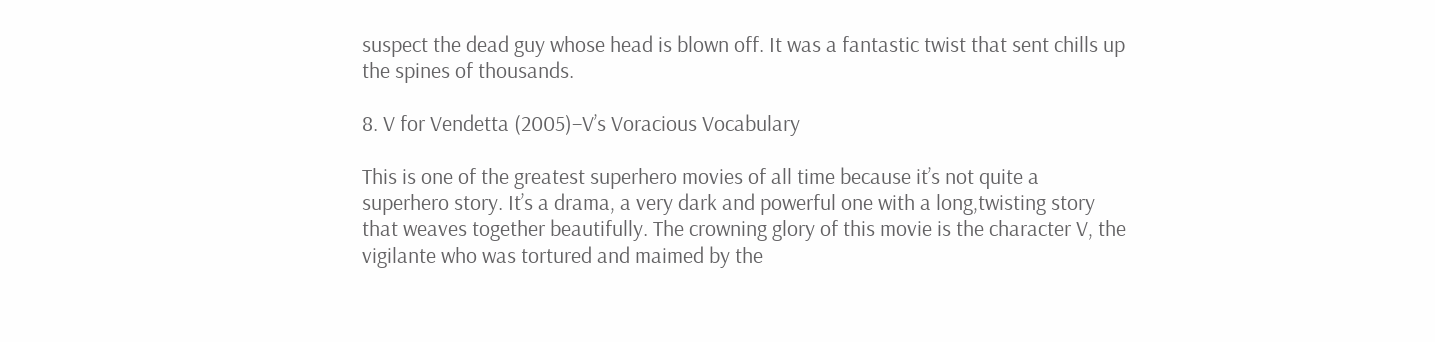suspect the dead guy whose head is blown off. It was a fantastic twist that sent chills up the spines of thousands.

8. V for Vendetta (2005)–V’s Voracious Vocabulary

This is one of the greatest superhero movies of all time because it’s not quite a superhero story. It’s a drama, a very dark and powerful one with a long,twisting story that weaves together beautifully. The crowning glory of this movie is the character V, the vigilante who was tortured and maimed by the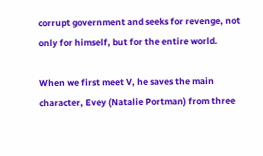corrupt government and seeks for revenge, not only for himself, but for the entire world.

When we first meet V, he saves the main character, Evey (Natalie Portman) from three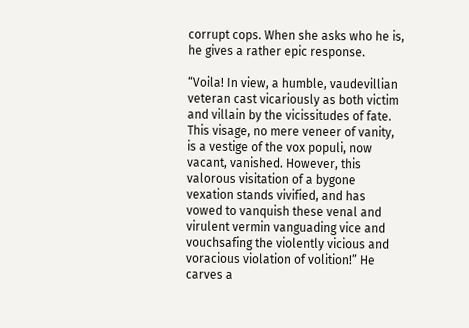corrupt cops. When she asks who he is, he gives a rather epic response.

“Voila! In view, a humble, vaudevillian veteran cast vicariously as both victim and villain by the vicissitudes of fate.  This visage, no mere veneer of vanity, is a vestige of the vox populi, now vacant, vanished. However, this valorous visitation of a bygone vexation stands vivified, and has vowed to vanquish these venal and virulent vermin vanguading vice and vouchsafing the violently vicious and voracious violation of volition!” He carves a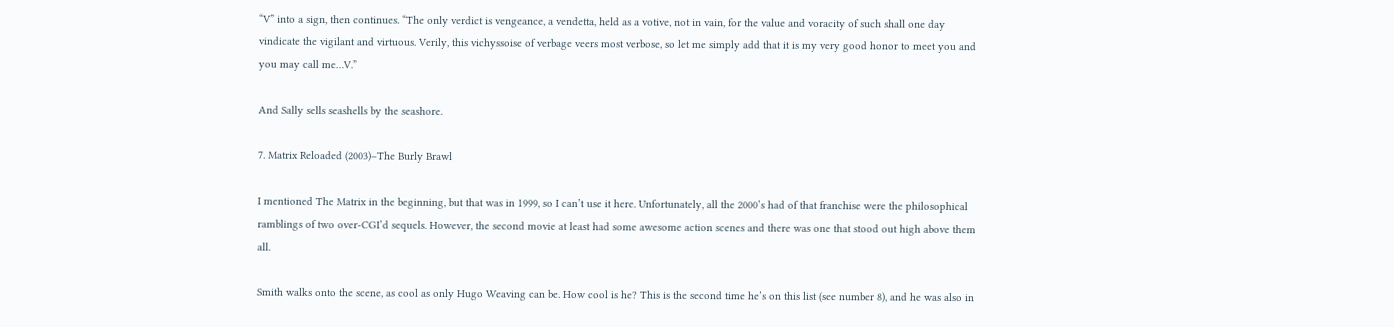“V” into a sign, then continues. “The only verdict is vengeance, a vendetta, held as a votive, not in vain, for the value and voracity of such shall one day vindicate the vigilant and virtuous. Verily, this vichyssoise of verbage veers most verbose, so let me simply add that it is my very good honor to meet you and you may call me…V.”

And Sally sells seashells by the seashore.

7. Matrix Reloaded (2003)–The Burly Brawl

I mentioned The Matrix in the beginning, but that was in 1999, so I can’t use it here. Unfortunately, all the 2000’s had of that franchise were the philosophical ramblings of two over-CGI’d sequels. However, the second movie at least had some awesome action scenes and there was one that stood out high above them all.

Smith walks onto the scene, as cool as only Hugo Weaving can be. How cool is he? This is the second time he’s on this list (see number 8), and he was also in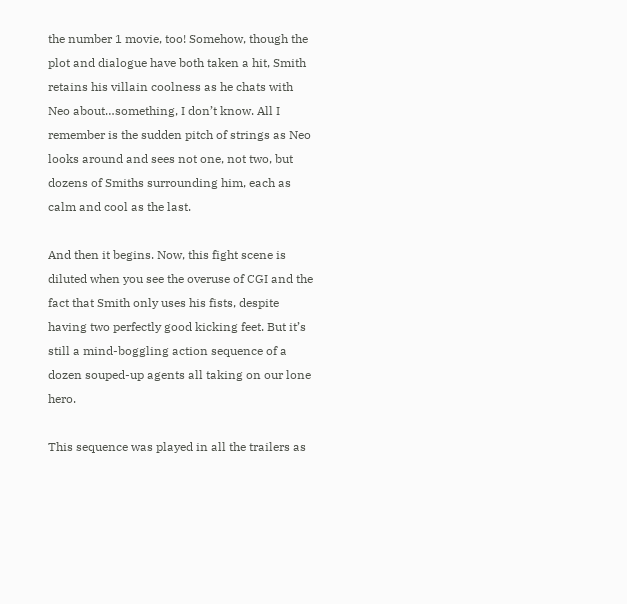the number 1 movie, too! Somehow, though the plot and dialogue have both taken a hit, Smith retains his villain coolness as he chats with Neo about…something, I don’t know. All I remember is the sudden pitch of strings as Neo looks around and sees not one, not two, but dozens of Smiths surrounding him, each as calm and cool as the last.

And then it begins. Now, this fight scene is diluted when you see the overuse of CGI and the fact that Smith only uses his fists, despite having two perfectly good kicking feet. But it’s still a mind-boggling action sequence of a dozen souped-up agents all taking on our lone hero.

This sequence was played in all the trailers as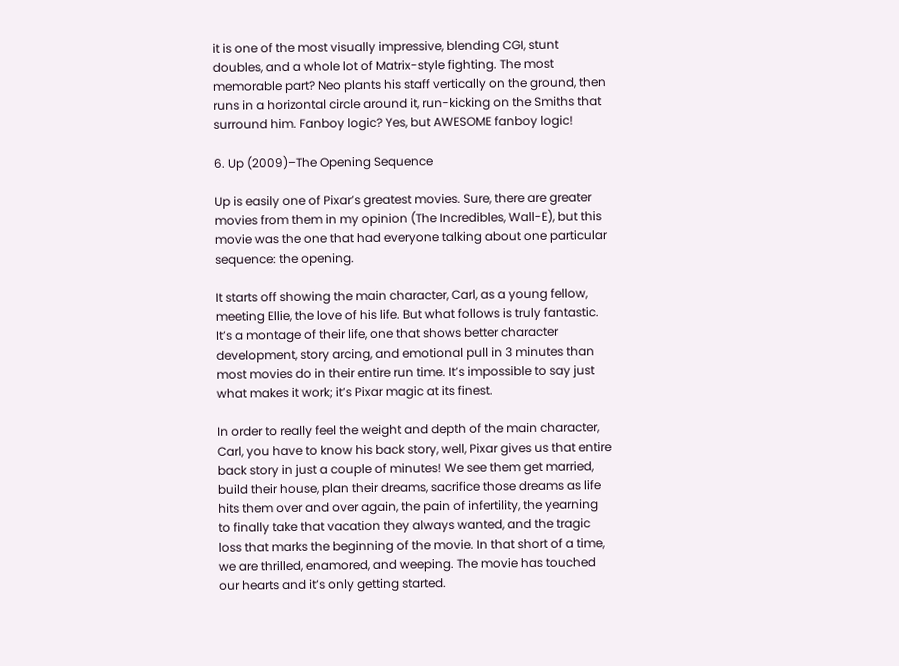it is one of the most visually impressive, blending CGI, stunt doubles, and a whole lot of Matrix-style fighting. The most memorable part? Neo plants his staff vertically on the ground, then runs in a horizontal circle around it, run-kicking on the Smiths that surround him. Fanboy logic? Yes, but AWESOME fanboy logic!

6. Up (2009)–The Opening Sequence

Up is easily one of Pixar’s greatest movies. Sure, there are greater movies from them in my opinion (The Incredibles, Wall-E), but this movie was the one that had everyone talking about one particular sequence: the opening.

It starts off showing the main character, Carl, as a young fellow, meeting Ellie, the love of his life. But what follows is truly fantastic. It’s a montage of their life, one that shows better character development, story arcing, and emotional pull in 3 minutes than most movies do in their entire run time. It’s impossible to say just what makes it work; it’s Pixar magic at its finest.

In order to really feel the weight and depth of the main character, Carl, you have to know his back story, well, Pixar gives us that entire back story in just a couple of minutes! We see them get married, build their house, plan their dreams, sacrifice those dreams as life hits them over and over again, the pain of infertility, the yearning to finally take that vacation they always wanted, and the tragic loss that marks the beginning of the movie. In that short of a time, we are thrilled, enamored, and weeping. The movie has touched our hearts and it’s only getting started.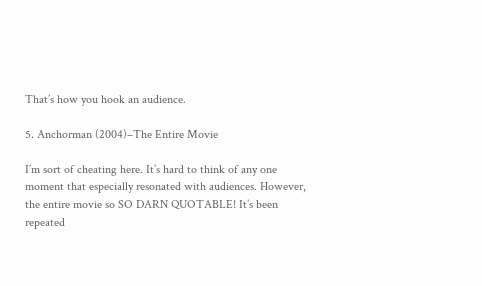That’s how you hook an audience.

5. Anchorman (2004)–The Entire Movie

I’m sort of cheating here. It’s hard to think of any one moment that especially resonated with audiences. However, the entire movie so SO DARN QUOTABLE! It’s been repeated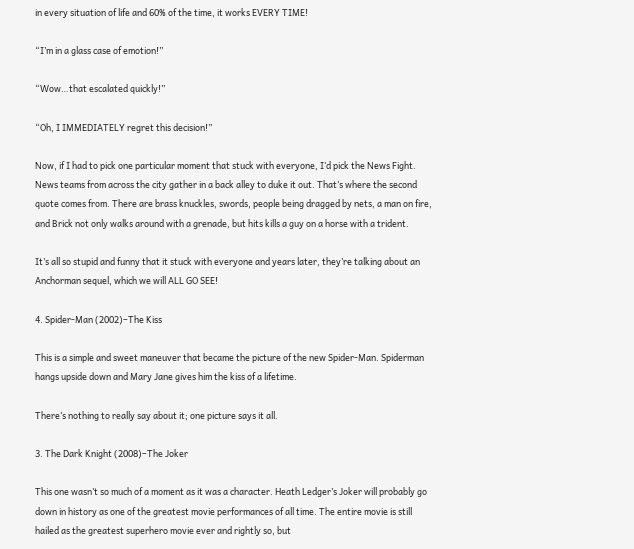in every situation of life and 60% of the time, it works EVERY TIME!

“I’m in a glass case of emotion!”

“Wow…that escalated quickly!”

“Oh, I IMMEDIATELY regret this decision!”

Now, if I had to pick one particular moment that stuck with everyone, I’d pick the News Fight. News teams from across the city gather in a back alley to duke it out. That’s where the second quote comes from. There are brass knuckles, swords, people being dragged by nets, a man on fire, and Brick not only walks around with a grenade, but hits kills a guy on a horse with a trident.

It’s all so stupid and funny that it stuck with everyone and years later, they’re talking about an Anchorman sequel, which we will ALL GO SEE!

4. Spider-Man (2002)–The Kiss

This is a simple and sweet maneuver that became the picture of the new Spider-Man. Spiderman hangs upside down and Mary Jane gives him the kiss of a lifetime.

There’s nothing to really say about it; one picture says it all.

3. The Dark Knight (2008)–The Joker

This one wasn’t so much of a moment as it was a character. Heath Ledger’s Joker will probably go down in history as one of the greatest movie performances of all time. The entire movie is still hailed as the greatest superhero movie ever and rightly so, but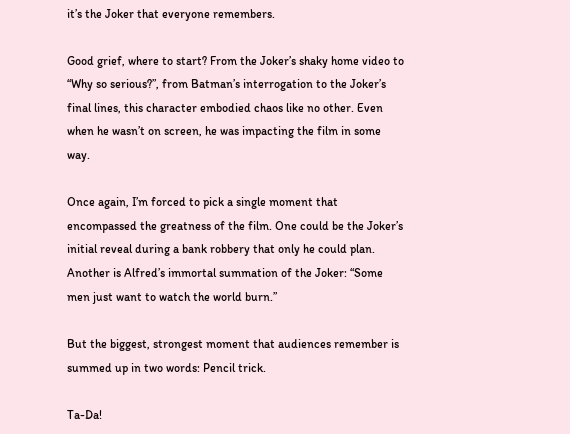it’s the Joker that everyone remembers.

Good grief, where to start? From the Joker’s shaky home video to “Why so serious?”, from Batman’s interrogation to the Joker’s final lines, this character embodied chaos like no other. Even when he wasn’t on screen, he was impacting the film in some way.

Once again, I’m forced to pick a single moment that encompassed the greatness of the film. One could be the Joker’s initial reveal during a bank robbery that only he could plan. Another is Alfred’s immortal summation of the Joker: “Some men just want to watch the world burn.”

But the biggest, strongest moment that audiences remember is summed up in two words: Pencil trick.

Ta-Da!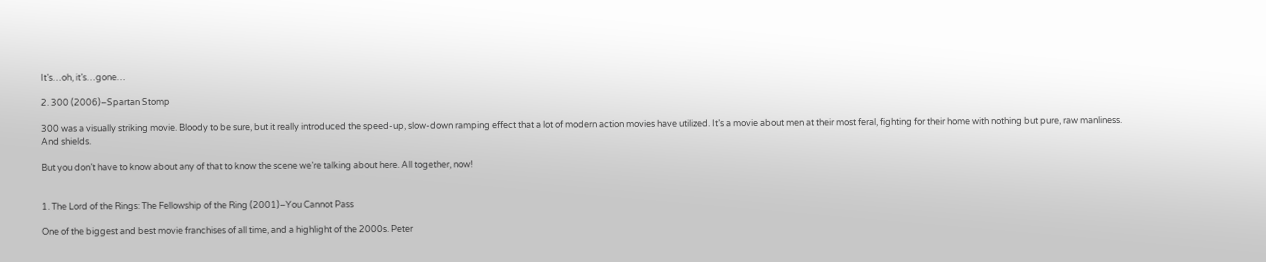It’s…oh, it’s…gone…

2. 300 (2006)–Spartan Stomp

300 was a visually striking movie. Bloody to be sure, but it really introduced the speed-up, slow-down ramping effect that a lot of modern action movies have utilized. It’s a movie about men at their most feral, fighting for their home with nothing but pure, raw manliness. And shields.

But you don’t have to know about any of that to know the scene we’re talking about here. All together, now!


1. The Lord of the Rings: The Fellowship of the Ring (2001)–You Cannot Pass

One of the biggest and best movie franchises of all time, and a highlight of the 2000s. Peter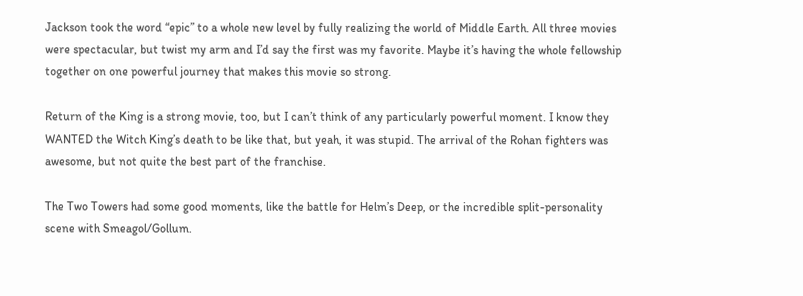Jackson took the word “epic” to a whole new level by fully realizing the world of Middle Earth. All three movies were spectacular, but twist my arm and I’d say the first was my favorite. Maybe it’s having the whole fellowship together on one powerful journey that makes this movie so strong.

Return of the King is a strong movie, too, but I can’t think of any particularly powerful moment. I know they WANTED the Witch King’s death to be like that, but yeah, it was stupid. The arrival of the Rohan fighters was awesome, but not quite the best part of the franchise.

The Two Towers had some good moments, like the battle for Helm’s Deep, or the incredible split-personality scene with Smeagol/Gollum.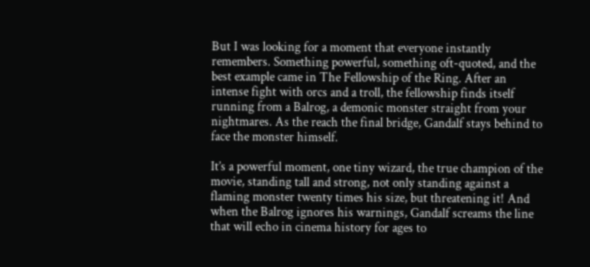But I was looking for a moment that everyone instantly remembers. Something powerful, something oft-quoted, and the best example came in The Fellowship of the Ring. After an intense fight with orcs and a troll, the fellowship finds itself running from a Balrog, a demonic monster straight from your nightmares. As the reach the final bridge, Gandalf stays behind to face the monster himself.

It’s a powerful moment, one tiny wizard, the true champion of the movie, standing tall and strong, not only standing against a flaming monster twenty times his size, but threatening it! And when the Balrog ignores his warnings, Gandalf screams the line that will echo in cinema history for ages to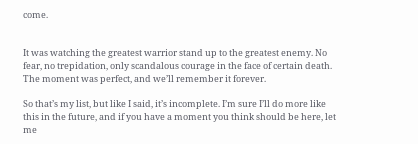come.


It was watching the greatest warrior stand up to the greatest enemy. No fear, no trepidation, only scandalous courage in the face of certain death. The moment was perfect, and we’ll remember it forever.

So that’s my list, but like I said, it’s incomplete. I’m sure I’ll do more like this in the future, and if you have a moment you think should be here, let me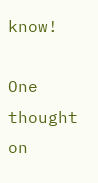know!

One thought on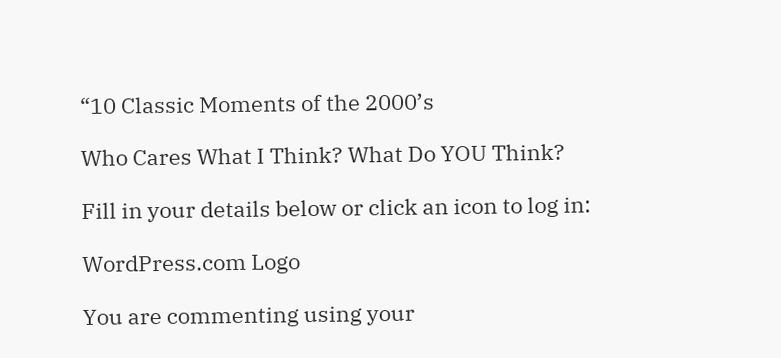“10 Classic Moments of the 2000’s

Who Cares What I Think? What Do YOU Think?

Fill in your details below or click an icon to log in:

WordPress.com Logo

You are commenting using your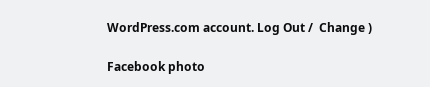WordPress.com account. Log Out /  Change )

Facebook photo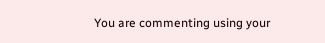You are commenting using your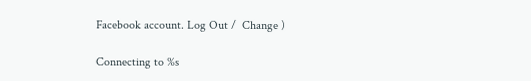Facebook account. Log Out /  Change )

Connecting to %s